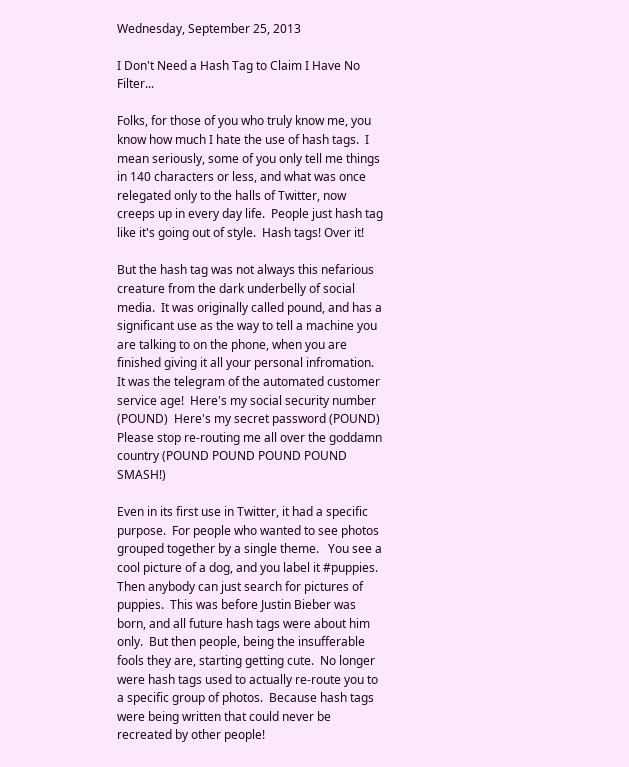Wednesday, September 25, 2013

I Don't Need a Hash Tag to Claim I Have No Filter...

Folks, for those of you who truly know me, you know how much I hate the use of hash tags.  I mean seriously, some of you only tell me things in 140 characters or less, and what was once relegated only to the halls of Twitter, now creeps up in every day life.  People just hash tag like it's going out of style.  Hash tags! Over it!

But the hash tag was not always this nefarious creature from the dark underbelly of social media.  It was originally called pound, and has a significant use as the way to tell a machine you are talking to on the phone, when you are finished giving it all your personal infromation.  It was the telegram of the automated customer service age!  Here's my social security number (POUND)  Here's my secret password (POUND) Please stop re-routing me all over the goddamn country (POUND POUND POUND POUND SMASH!)

Even in its first use in Twitter, it had a specific purpose.  For people who wanted to see photos grouped together by a single theme.   You see a cool picture of a dog, and you label it #puppies.  Then anybody can just search for pictures of puppies.  This was before Justin Bieber was born, and all future hash tags were about him only.  But then people, being the insufferable fools they are, starting getting cute.  No longer were hash tags used to actually re-route you to a specific group of photos.  Because hash tags were being written that could never be recreated by other people!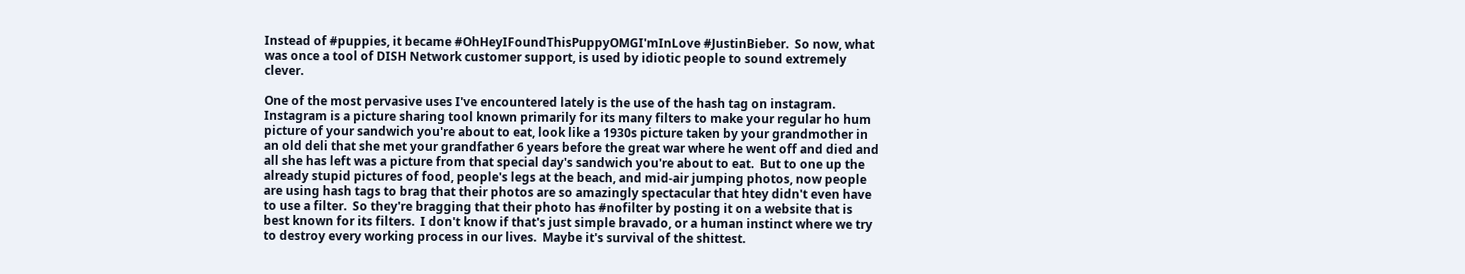Instead of #puppies, it became #OhHeyIFoundThisPuppyOMGI'mInLove #JustinBieber.  So now, what was once a tool of DISH Network customer support, is used by idiotic people to sound extremely clever.

One of the most pervasive uses I've encountered lately is the use of the hash tag on instagram.  Instagram is a picture sharing tool known primarily for its many filters to make your regular ho hum picture of your sandwich you're about to eat, look like a 1930s picture taken by your grandmother in an old deli that she met your grandfather 6 years before the great war where he went off and died and all she has left was a picture from that special day's sandwich you're about to eat.  But to one up the already stupid pictures of food, people's legs at the beach, and mid-air jumping photos, now people are using hash tags to brag that their photos are so amazingly spectacular that htey didn't even have to use a filter.  So they're bragging that their photo has #nofilter by posting it on a website that is best known for its filters.  I don't know if that's just simple bravado, or a human instinct where we try to destroy every working process in our lives.  Maybe it's survival of the shittest.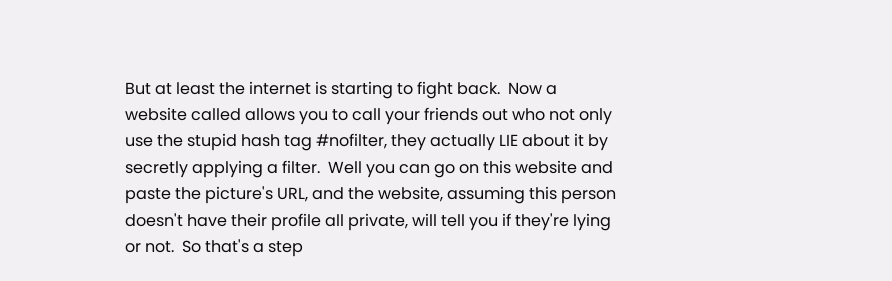But at least the internet is starting to fight back.  Now a website called allows you to call your friends out who not only use the stupid hash tag #nofilter, they actually LIE about it by secretly applying a filter.  Well you can go on this website and paste the picture's URL, and the website, assuming this person doesn't have their profile all private, will tell you if they're lying or not.  So that's a step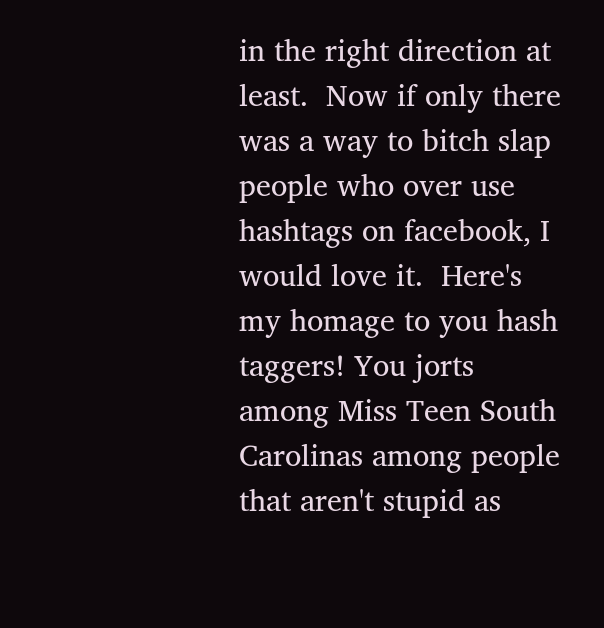in the right direction at least.  Now if only there was a way to bitch slap people who over use hashtags on facebook, I would love it.  Here's my homage to you hash taggers! You jorts among Miss Teen South Carolinas among people that aren't stupid as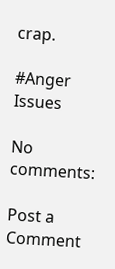crap.

#Anger Issues

No comments:

Post a Comment